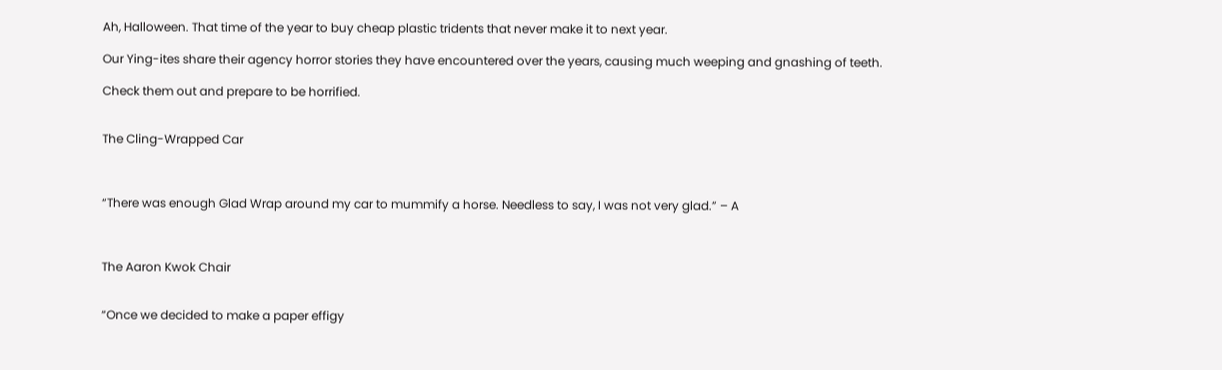Ah, Halloween. That time of the year to buy cheap plastic tridents that never make it to next year.

Our Ying-ites share their agency horror stories they have encountered over the years, causing much weeping and gnashing of teeth.

Check them out and prepare to be horrified.


The Cling-Wrapped Car



“There was enough Glad Wrap around my car to mummify a horse. Needless to say, I was not very glad.” – A



The Aaron Kwok Chair


“Once we decided to make a paper effigy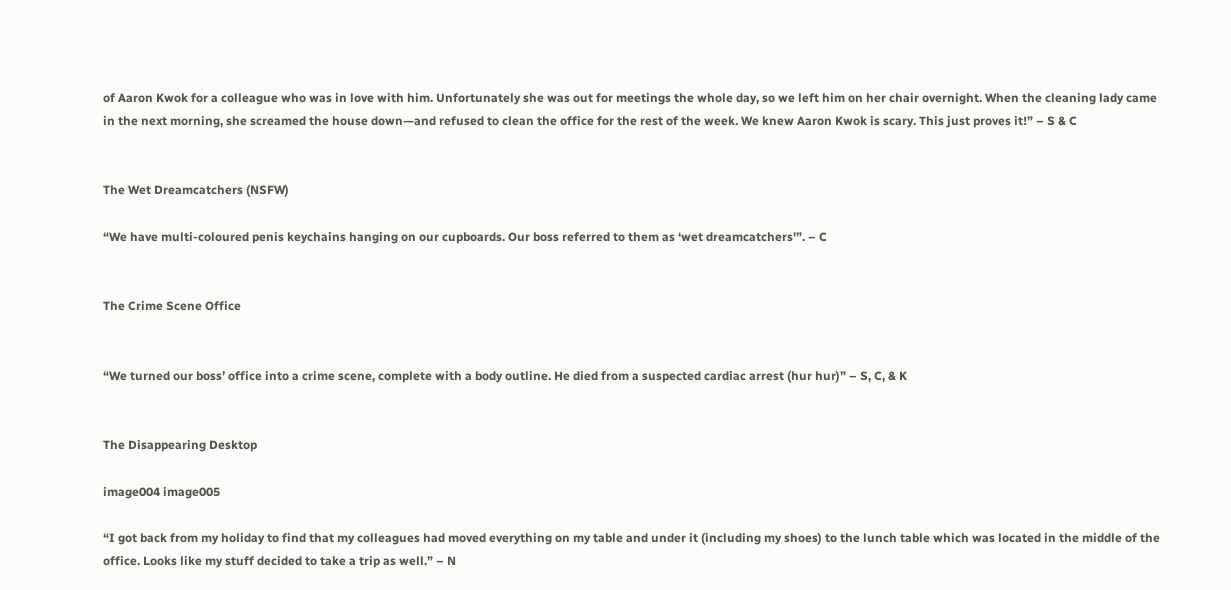of Aaron Kwok for a colleague who was in love with him. Unfortunately she was out for meetings the whole day, so we left him on her chair overnight. When the cleaning lady came in the next morning, she screamed the house down—and refused to clean the office for the rest of the week. We knew Aaron Kwok is scary. This just proves it!” – S & C


The Wet Dreamcatchers (NSFW)

“We have multi-coloured penis keychains hanging on our cupboards. Our boss referred to them as ‘wet dreamcatchers'”. – C


The Crime Scene Office


“We turned our boss’ office into a crime scene, complete with a body outline. He died from a suspected cardiac arrest (hur hur)” – S, C, & K


The Disappearing Desktop

image004 image005

“I got back from my holiday to find that my colleagues had moved everything on my table and under it (including my shoes) to the lunch table which was located in the middle of the office. Looks like my stuff decided to take a trip as well.” – N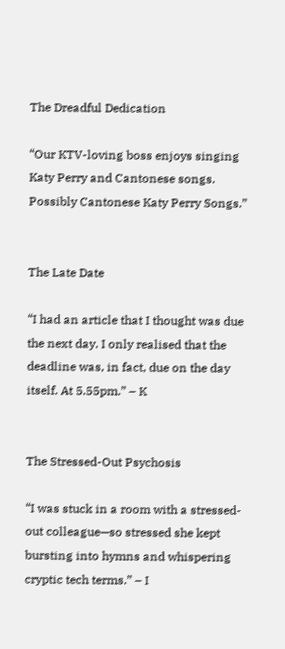The Dreadful Dedication

“Our KTV-loving boss enjoys singing Katy Perry and Cantonese songs. Possibly Cantonese Katy Perry Songs.”


The Late Date

“I had an article that I thought was due the next day. I only realised that the deadline was, in fact, due on the day itself. At 5.55pm.” – K


The Stressed-Out Psychosis

“I was stuck in a room with a stressed-out colleague—so stressed she kept bursting into hymns and whispering cryptic tech terms.” – I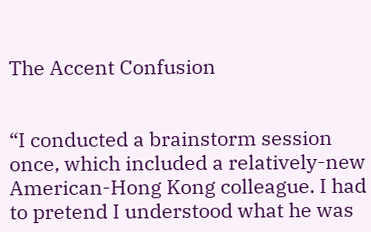The Accent Confusion


“I conducted a brainstorm session once, which included a relatively-new American-Hong Kong colleague. I had to pretend I understood what he was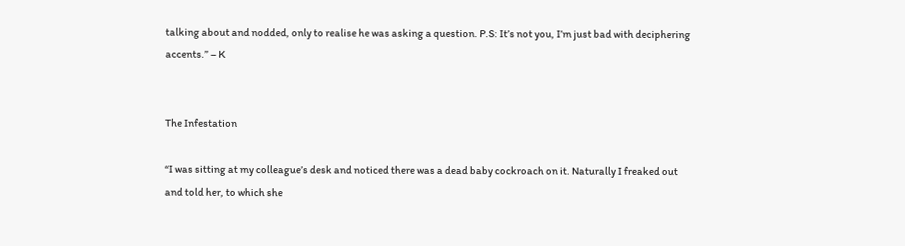talking about and nodded, only to realise he was asking a question. P.S: It’s not you, I’m just bad with deciphering accents.” – K


The Infestation

“I was sitting at my colleague’s desk and noticed there was a dead baby cockroach on it. Naturally I freaked out and told her, to which she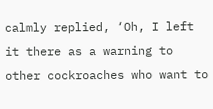calmly replied, ‘Oh, I left it there as a warning to other cockroaches who want to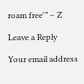roam free'” – Z

Leave a Reply

Your email address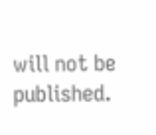will not be published.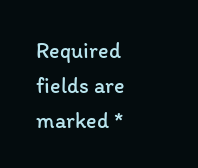Required fields are marked *